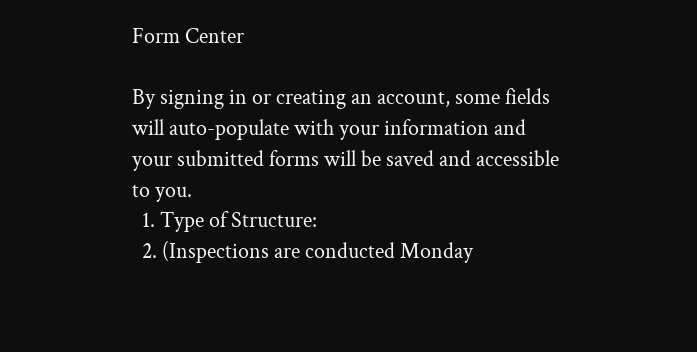Form Center

By signing in or creating an account, some fields will auto-populate with your information and your submitted forms will be saved and accessible to you.
  1. Type of Structure:
  2. (Inspections are conducted Monday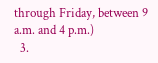through Friday, between 9 a.m. and 4 p.m.)
  3.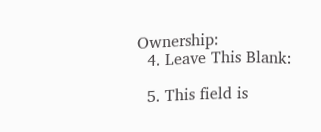Ownership:
  4. Leave This Blank:

  5. This field is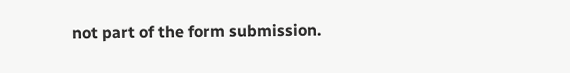not part of the form submission.